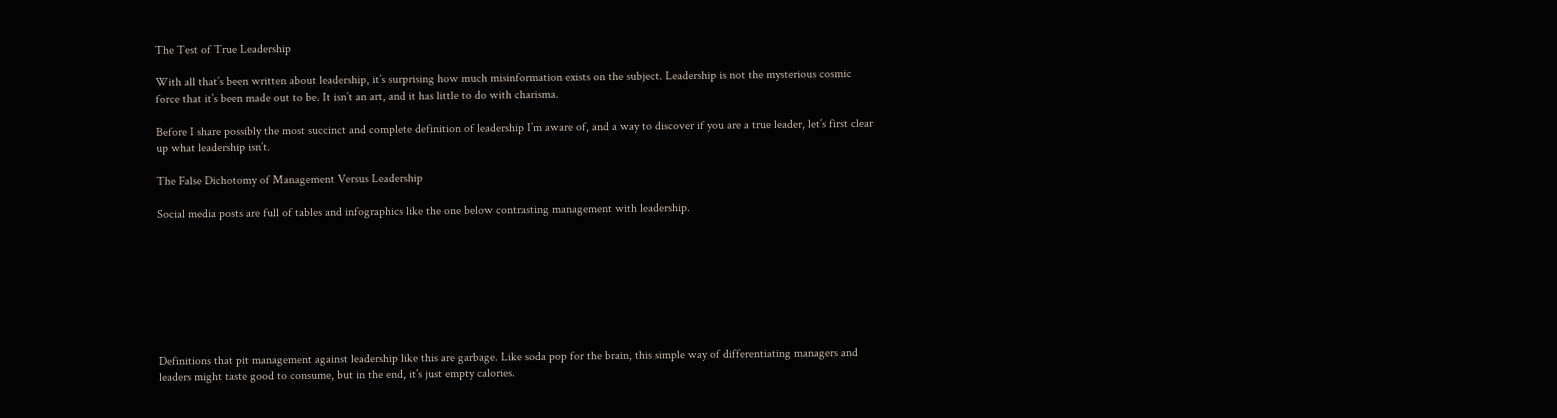The Test of True Leadership

With all that’s been written about leadership, it’s surprising how much misinformation exists on the subject. Leadership is not the mysterious cosmic force that it’s been made out to be. It isn’t an art, and it has little to do with charisma.

Before I share possibly the most succinct and complete definition of leadership I’m aware of, and a way to discover if you are a true leader, let’s first clear up what leadership isn’t.

The False Dichotomy of Management Versus Leadership

Social media posts are full of tables and infographics like the one below contrasting management with leadership.








Definitions that pit management against leadership like this are garbage. Like soda pop for the brain, this simple way of differentiating managers and leaders might taste good to consume, but in the end, it’s just empty calories.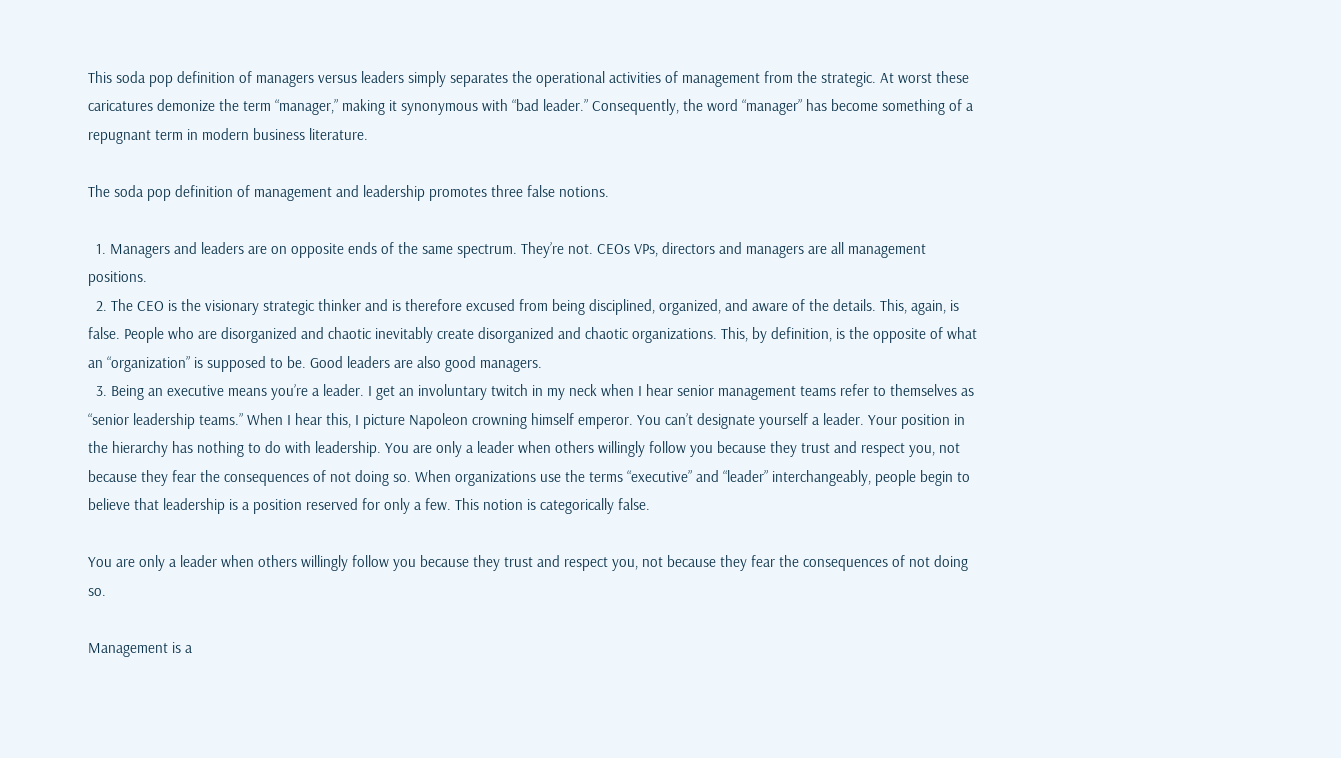This soda pop definition of managers versus leaders simply separates the operational activities of management from the strategic. At worst these caricatures demonize the term “manager,” making it synonymous with “bad leader.” Consequently, the word “manager” has become something of a repugnant term in modern business literature.

The soda pop definition of management and leadership promotes three false notions.

  1. Managers and leaders are on opposite ends of the same spectrum. They’re not. CEOs VPs, directors and managers are all management positions.
  2. The CEO is the visionary strategic thinker and is therefore excused from being disciplined, organized, and aware of the details. This, again, is false. People who are disorganized and chaotic inevitably create disorganized and chaotic organizations. This, by definition, is the opposite of what an “organization” is supposed to be. Good leaders are also good managers.
  3. Being an executive means you’re a leader. I get an involuntary twitch in my neck when I hear senior management teams refer to themselves as “senior leadership teams.” When I hear this, I picture Napoleon crowning himself emperor. You can’t designate yourself a leader. Your position in the hierarchy has nothing to do with leadership. You are only a leader when others willingly follow you because they trust and respect you, not because they fear the consequences of not doing so. When organizations use the terms “executive” and “leader” interchangeably, people begin to believe that leadership is a position reserved for only a few. This notion is categorically false.

You are only a leader when others willingly follow you because they trust and respect you, not because they fear the consequences of not doing so.

Management is a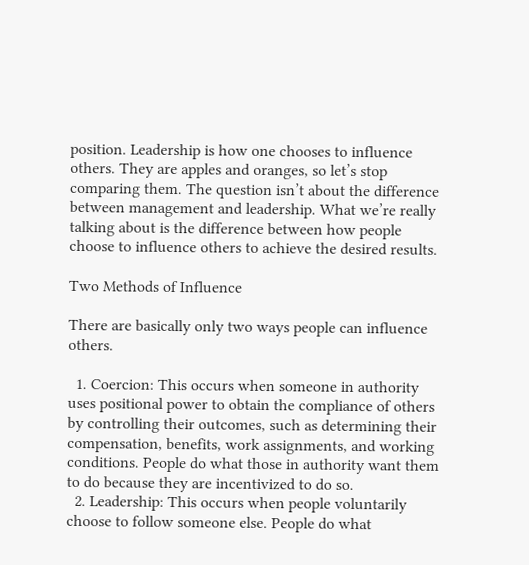position. Leadership is how one chooses to influence others. They are apples and oranges, so let’s stop comparing them. The question isn’t about the difference between management and leadership. What we’re really talking about is the difference between how people choose to influence others to achieve the desired results.

Two Methods of Influence

There are basically only two ways people can influence others.

  1. Coercion: This occurs when someone in authority uses positional power to obtain the compliance of others by controlling their outcomes, such as determining their compensation, benefits, work assignments, and working conditions. People do what those in authority want them to do because they are incentivized to do so.
  2. Leadership: This occurs when people voluntarily choose to follow someone else. People do what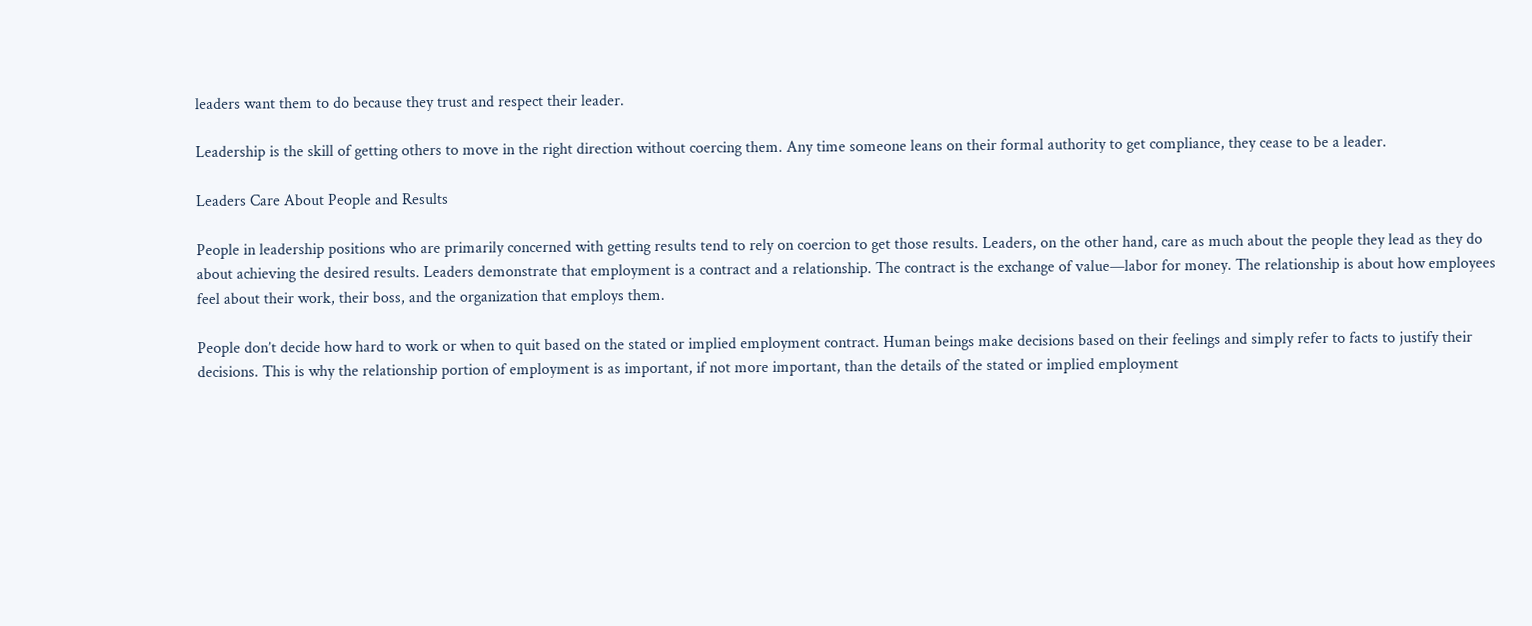leaders want them to do because they trust and respect their leader.

Leadership is the skill of getting others to move in the right direction without coercing them. Any time someone leans on their formal authority to get compliance, they cease to be a leader.

Leaders Care About People and Results

People in leadership positions who are primarily concerned with getting results tend to rely on coercion to get those results. Leaders, on the other hand, care as much about the people they lead as they do about achieving the desired results. Leaders demonstrate that employment is a contract and a relationship. The contract is the exchange of value—labor for money. The relationship is about how employees feel about their work, their boss, and the organization that employs them.

People don’t decide how hard to work or when to quit based on the stated or implied employment contract. Human beings make decisions based on their feelings and simply refer to facts to justify their decisions. This is why the relationship portion of employment is as important, if not more important, than the details of the stated or implied employment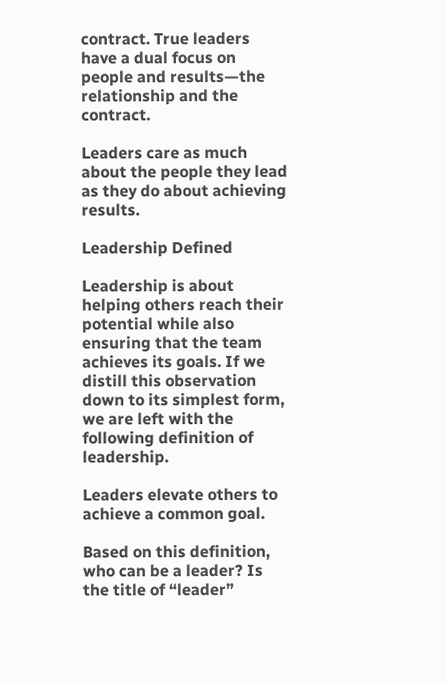contract. True leaders have a dual focus on people and results—the relationship and the contract.

Leaders care as much about the people they lead as they do about achieving results.

Leadership Defined

Leadership is about helping others reach their potential while also ensuring that the team achieves its goals. If we distill this observation down to its simplest form, we are left with the following definition of leadership.

Leaders elevate others to achieve a common goal.

Based on this definition, who can be a leader? Is the title of “leader”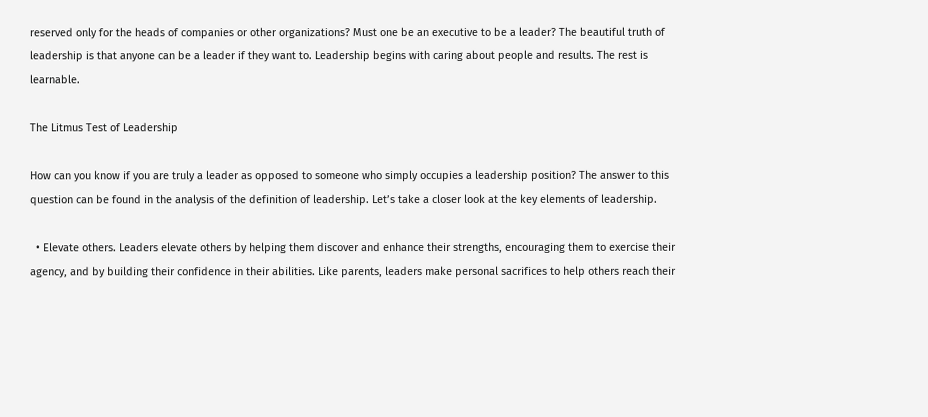reserved only for the heads of companies or other organizations? Must one be an executive to be a leader? The beautiful truth of leadership is that anyone can be a leader if they want to. Leadership begins with caring about people and results. The rest is learnable.

The Litmus Test of Leadership

How can you know if you are truly a leader as opposed to someone who simply occupies a leadership position? The answer to this question can be found in the analysis of the definition of leadership. Let’s take a closer look at the key elements of leadership.

  • Elevate others. Leaders elevate others by helping them discover and enhance their strengths, encouraging them to exercise their agency, and by building their confidence in their abilities. Like parents, leaders make personal sacrifices to help others reach their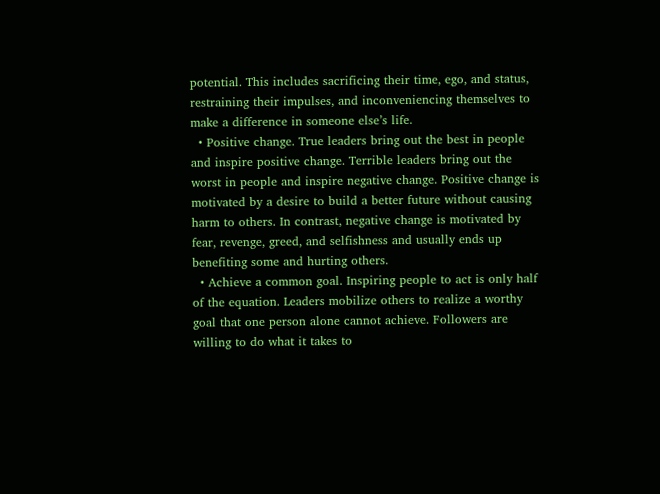potential. This includes sacrificing their time, ego, and status, restraining their impulses, and inconveniencing themselves to make a difference in someone else’s life.
  • Positive change. True leaders bring out the best in people and inspire positive change. Terrible leaders bring out the worst in people and inspire negative change. Positive change is motivated by a desire to build a better future without causing harm to others. In contrast, negative change is motivated by fear, revenge, greed, and selfishness and usually ends up benefiting some and hurting others.
  • Achieve a common goal. Inspiring people to act is only half of the equation. Leaders mobilize others to realize a worthy goal that one person alone cannot achieve. Followers are willing to do what it takes to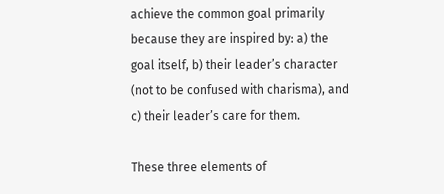achieve the common goal primarily because they are inspired by: a) the goal itself, b) their leader’s character (not to be confused with charisma), and c) their leader’s care for them.

These three elements of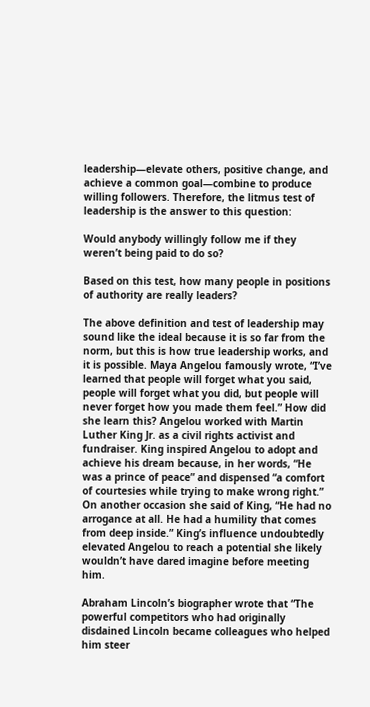leadership—elevate others, positive change, and achieve a common goal—combine to produce willing followers. Therefore, the litmus test of leadership is the answer to this question:

Would anybody willingly follow me if they weren’t being paid to do so?

Based on this test, how many people in positions of authority are really leaders?

The above definition and test of leadership may sound like the ideal because it is so far from the norm, but this is how true leadership works, and it is possible. Maya Angelou famously wrote, “I’ve learned that people will forget what you said, people will forget what you did, but people will never forget how you made them feel.” How did she learn this? Angelou worked with Martin Luther King Jr. as a civil rights activist and fundraiser. King inspired Angelou to adopt and achieve his dream because, in her words, “He was a prince of peace” and dispensed “a comfort of courtesies while trying to make wrong right.” On another occasion she said of King, “He had no arrogance at all. He had a humility that comes from deep inside.” King’s influence undoubtedly elevated Angelou to reach a potential she likely wouldn’t have dared imagine before meeting him.

Abraham Lincoln’s biographer wrote that “The powerful competitors who had originally disdained Lincoln became colleagues who helped him steer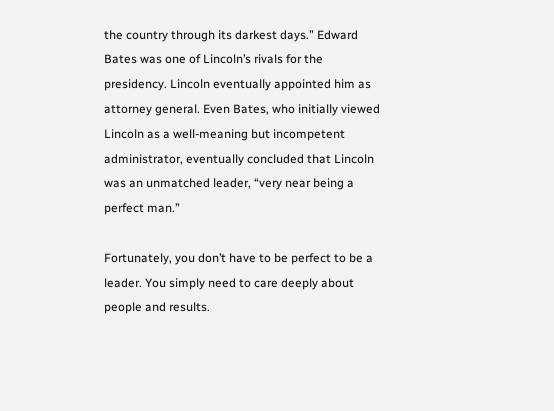the country through its darkest days.” Edward Bates was one of Lincoln’s rivals for the presidency. Lincoln eventually appointed him as attorney general. Even Bates, who initially viewed Lincoln as a well-meaning but incompetent administrator, eventually concluded that Lincoln was an unmatched leader, “very near being a perfect man.”

Fortunately, you don’t have to be perfect to be a leader. You simply need to care deeply about people and results.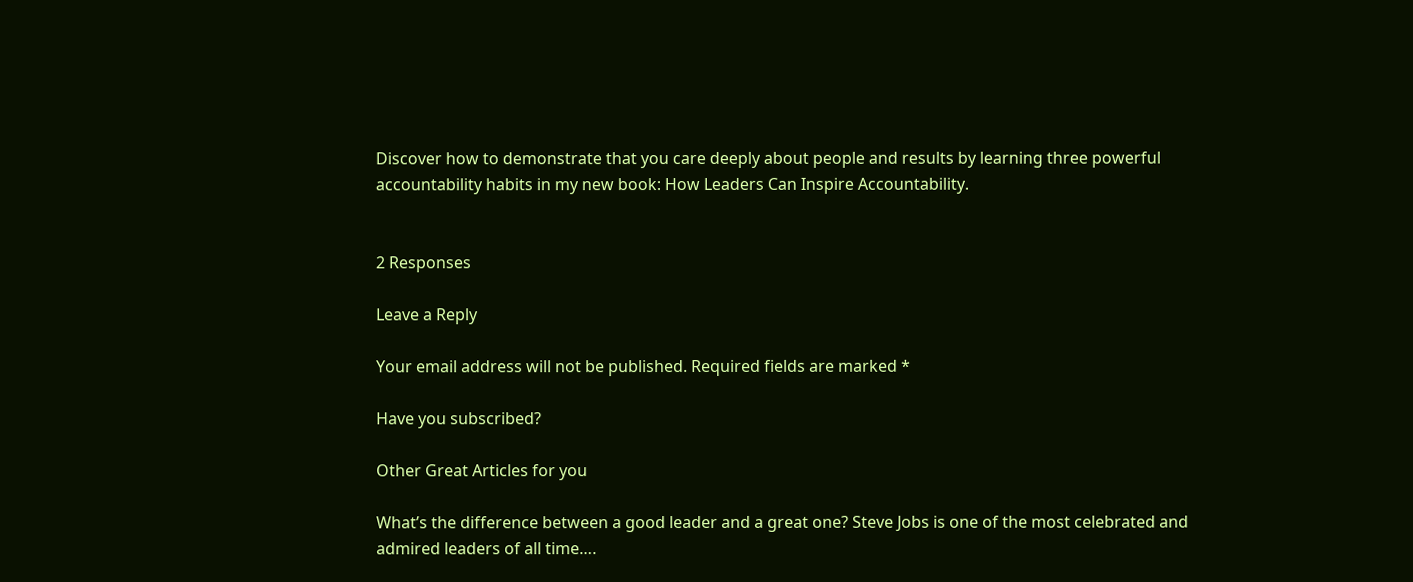Discover how to demonstrate that you care deeply about people and results by learning three powerful accountability habits in my new book: How Leaders Can Inspire Accountability.


2 Responses

Leave a Reply

Your email address will not be published. Required fields are marked *

Have you subscribed?

Other Great Articles for you

What’s the difference between a good leader and a great one? Steve Jobs is one of the most celebrated and admired leaders of all time….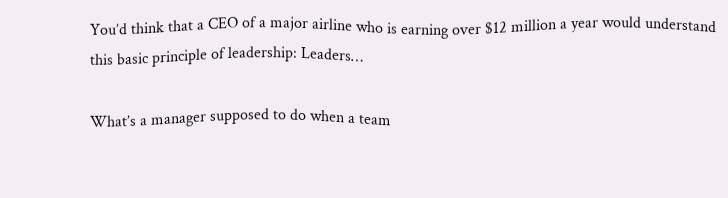You’d think that a CEO of a major airline who is earning over $12 million a year would understand this basic principle of leadership: Leaders…

What’s a manager supposed to do when a team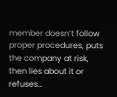member doesn’t follow proper procedures, puts the company at risk, then lies about it or refuses…